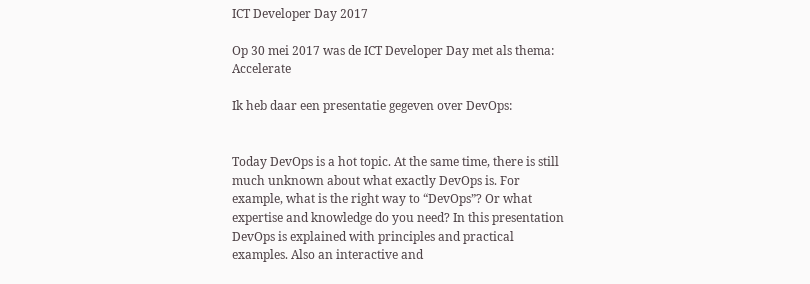ICT Developer Day 2017

Op 30 mei 2017 was de ICT Developer Day met als thema: Accelerate

Ik heb daar een presentatie gegeven over DevOps:


Today DevOps is a hot topic. At the same time, there is still much unknown about what exactly DevOps is. For example, what is the right way to “DevOps”? Or what expertise and knowledge do you need? In this presentation DevOps is explained with principles and practical examples. Also an interactive and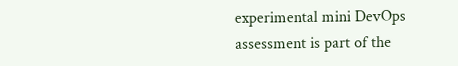experimental mini DevOps assessment is part of the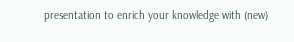presentation to enrich your knowledge with (new)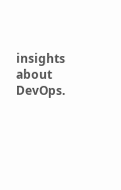insights about DevOps.